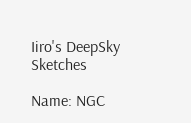Iiro's DeepSky Sketches

Name: NGC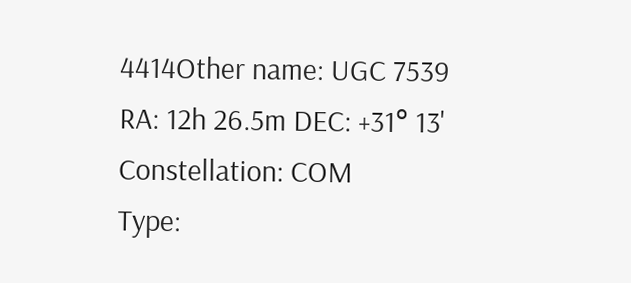4414Other name: UGC 7539
RA: 12h 26.5m DEC: +31° 13'
Constellation: COM
Type: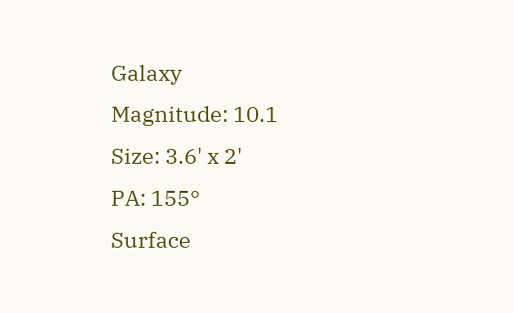Galaxy
Magnitude: 10.1
Size: 3.6' x 2'
PA: 155°
Surface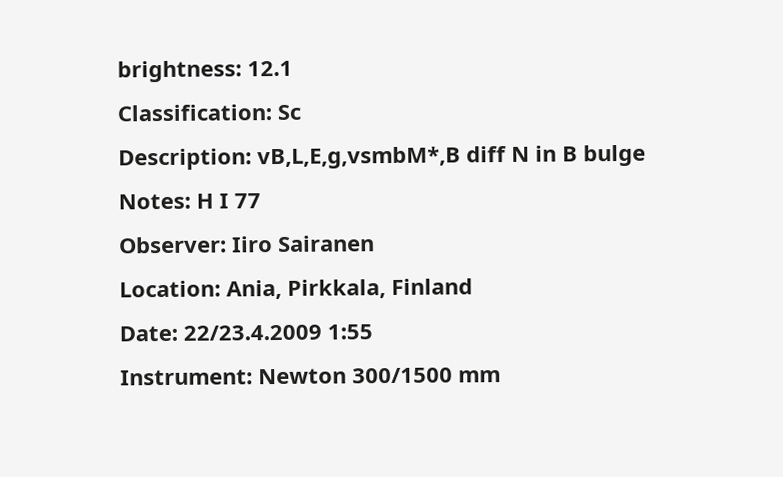brightness: 12.1
Classification: Sc
Description: vB,L,E,g,vsmbM*,B diff N in B bulge
Notes: H I 77
Observer: Iiro Sairanen
Location: Ania, Pirkkala, Finland
Date: 22/23.4.2009 1:55
Instrument: Newton 300/1500 mm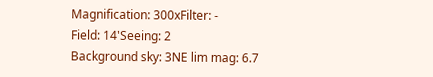Magnification: 300xFilter: -
Field: 14'Seeing: 2
Background sky: 3NE lim mag: 6.7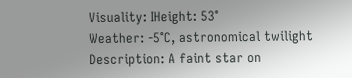Visuality: IHeight: 53°
Weather: -5°C, astronomical twilight
Description: A faint star on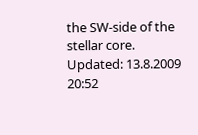the SW-side of the stellar core.
Updated: 13.8.2009 20:52